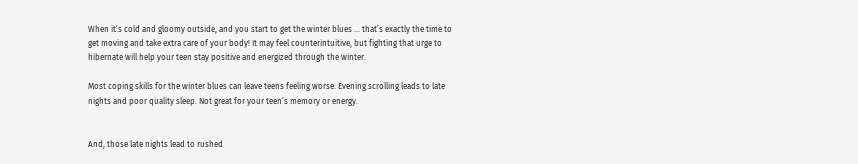When it’s cold and gloomy outside, and you start to get the winter blues … that’s exactly the time to get moving and take extra care of your body! It may feel counterintuitive, but fighting that urge to hibernate will help your teen stay positive and energized through the winter.

Most coping skills for the winter blues can leave teens feeling worse. Evening scrolling leads to late nights and poor quality sleep. Not great for your teen’s memory or energy.


And, those late nights lead to rushed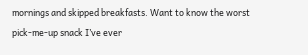mornings and skipped breakfasts. Want to know the worst pick-me-up snack I’ve ever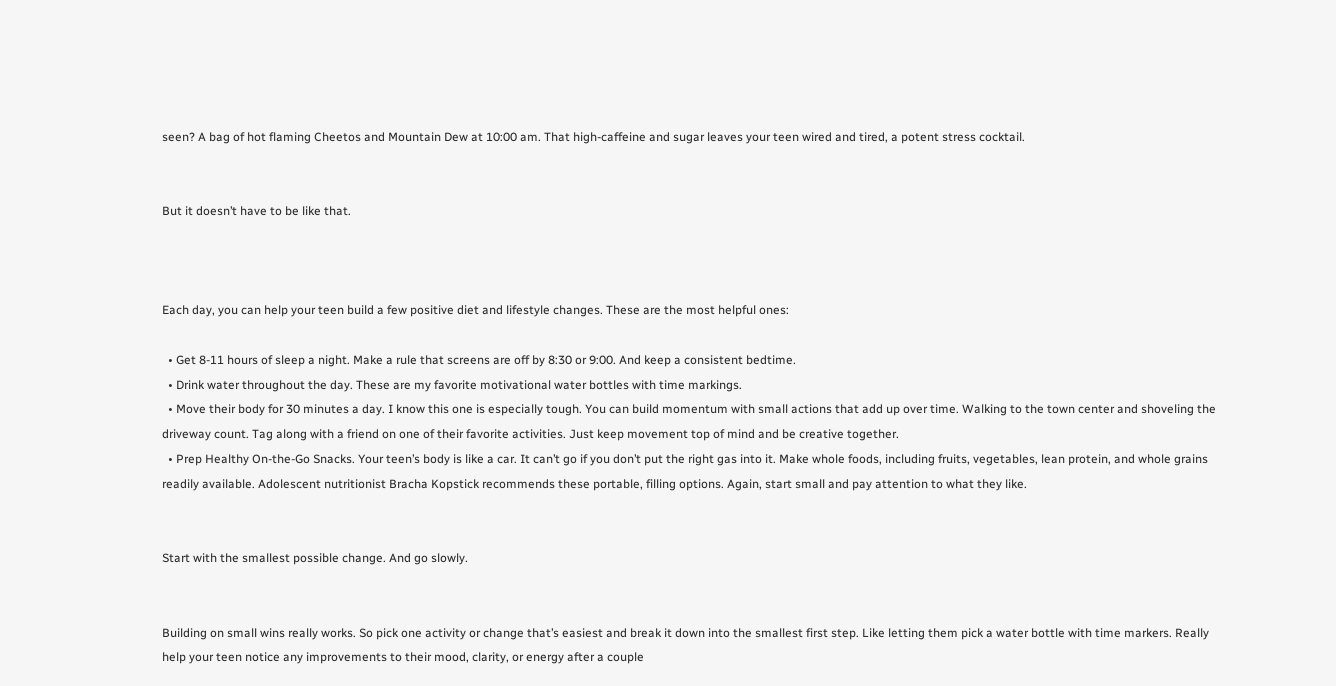seen? A bag of hot flaming Cheetos and Mountain Dew at 10:00 am. That high-caffeine and sugar leaves your teen wired and tired, a potent stress cocktail.


But it doesn’t have to be like that.



Each day, you can help your teen build a few positive diet and lifestyle changes. These are the most helpful ones:

  • Get 8-11 hours of sleep a night. Make a rule that screens are off by 8:30 or 9:00. And keep a consistent bedtime.
  • Drink water throughout the day. These are my favorite motivational water bottles with time markings.
  • Move their body for 30 minutes a day. I know this one is especially tough. You can build momentum with small actions that add up over time. Walking to the town center and shoveling the driveway count. Tag along with a friend on one of their favorite activities. Just keep movement top of mind and be creative together.
  • Prep Healthy On-the-Go Snacks. Your teen’s body is like a car. It can’t go if you don’t put the right gas into it. Make whole foods, including fruits, vegetables, lean protein, and whole grains readily available. Adolescent nutritionist Bracha Kopstick recommends these portable, filling options. Again, start small and pay attention to what they like.


Start with the smallest possible change. And go slowly.


Building on small wins really works. So pick one activity or change that’s easiest and break it down into the smallest first step. Like letting them pick a water bottle with time markers. Really help your teen notice any improvements to their mood, clarity, or energy after a couple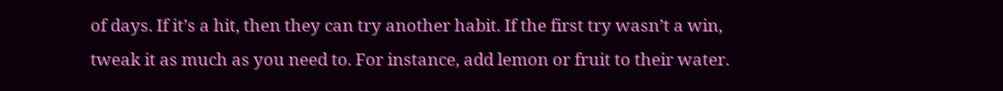of days. If it’s a hit, then they can try another habit. If the first try wasn’t a win, tweak it as much as you need to. For instance, add lemon or fruit to their water.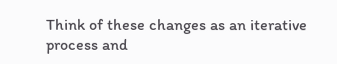Think of these changes as an iterative process and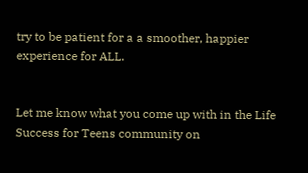try to be patient for a a smoother, happier experience for ALL.


Let me know what you come up with in the Life Success for Teens community on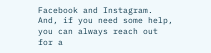Facebook and Instagram. And, if you need some help, you can always reach out for a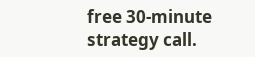free 30-minute strategy call.